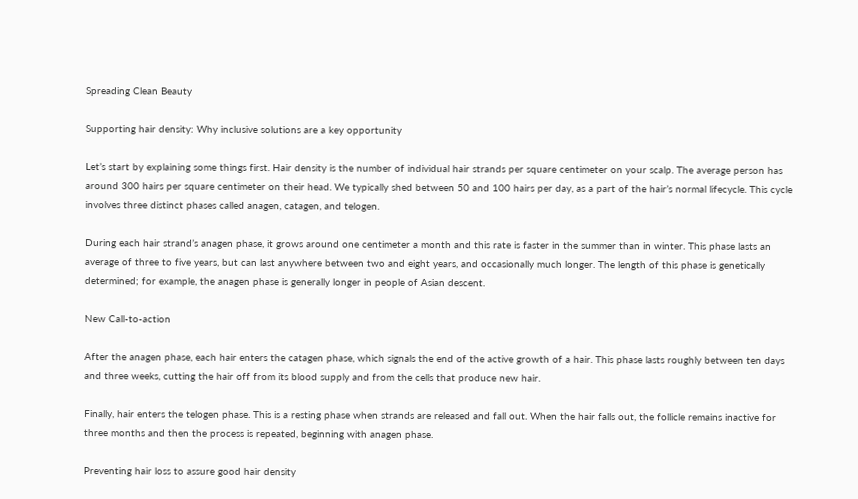Spreading Clean Beauty

Supporting hair density: Why inclusive solutions are a key opportunity

Let’s start by explaining some things first. Hair density is the number of individual hair strands per square centimeter on your scalp. The average person has around 300 hairs per square centimeter on their head. We typically shed between 50 and 100 hairs per day, as a part of the hair’s normal lifecycle. This cycle involves three distinct phases called anagen, catagen, and telogen.

During each hair strand’s anagen phase, it grows around one centimeter a month and this rate is faster in the summer than in winter. This phase lasts an average of three to five years, but can last anywhere between two and eight years, and occasionally much longer. The length of this phase is genetically determined; for example, the anagen phase is generally longer in people of Asian descent.

New Call-to-action

After the anagen phase, each hair enters the catagen phase, which signals the end of the active growth of a hair. This phase lasts roughly between ten days and three weeks, cutting the hair off from its blood supply and from the cells that produce new hair.

Finally, hair enters the telogen phase. This is a resting phase when strands are released and fall out. When the hair falls out, the follicle remains inactive for three months and then the process is repeated, beginning with anagen phase.

Preventing hair loss to assure good hair density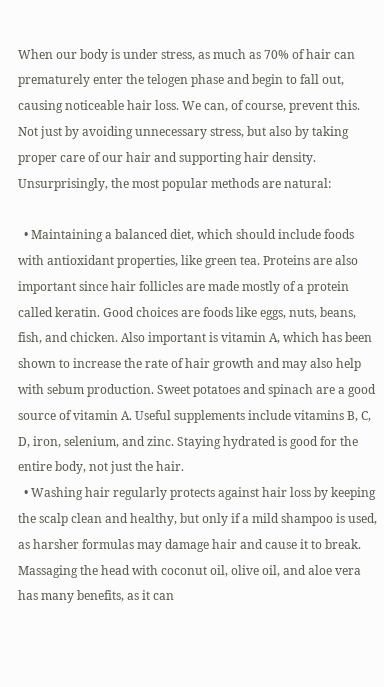When our body is under stress, as much as 70% of hair can prematurely enter the telogen phase and begin to fall out, causing noticeable hair loss. We can, of course, prevent this. Not just by avoiding unnecessary stress, but also by taking proper care of our hair and supporting hair density. Unsurprisingly, the most popular methods are natural:

  • Maintaining a balanced diet, which should include foods with antioxidant properties, like green tea. Proteins are also important since hair follicles are made mostly of a protein called keratin. Good choices are foods like eggs, nuts, beans, fish, and chicken. Also important is vitamin A, which has been shown to increase the rate of hair growth and may also help with sebum production. Sweet potatoes and spinach are a good source of vitamin A. Useful supplements include vitamins B, C, D, iron, selenium, and zinc. Staying hydrated is good for the entire body, not just the hair.
  • Washing hair regularly protects against hair loss by keeping the scalp clean and healthy, but only if a mild shampoo is used, as harsher formulas may damage hair and cause it to break. Massaging the head with coconut oil, olive oil, and aloe vera has many benefits, as it can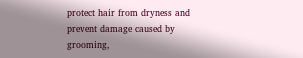protect hair from dryness and prevent damage caused by grooming,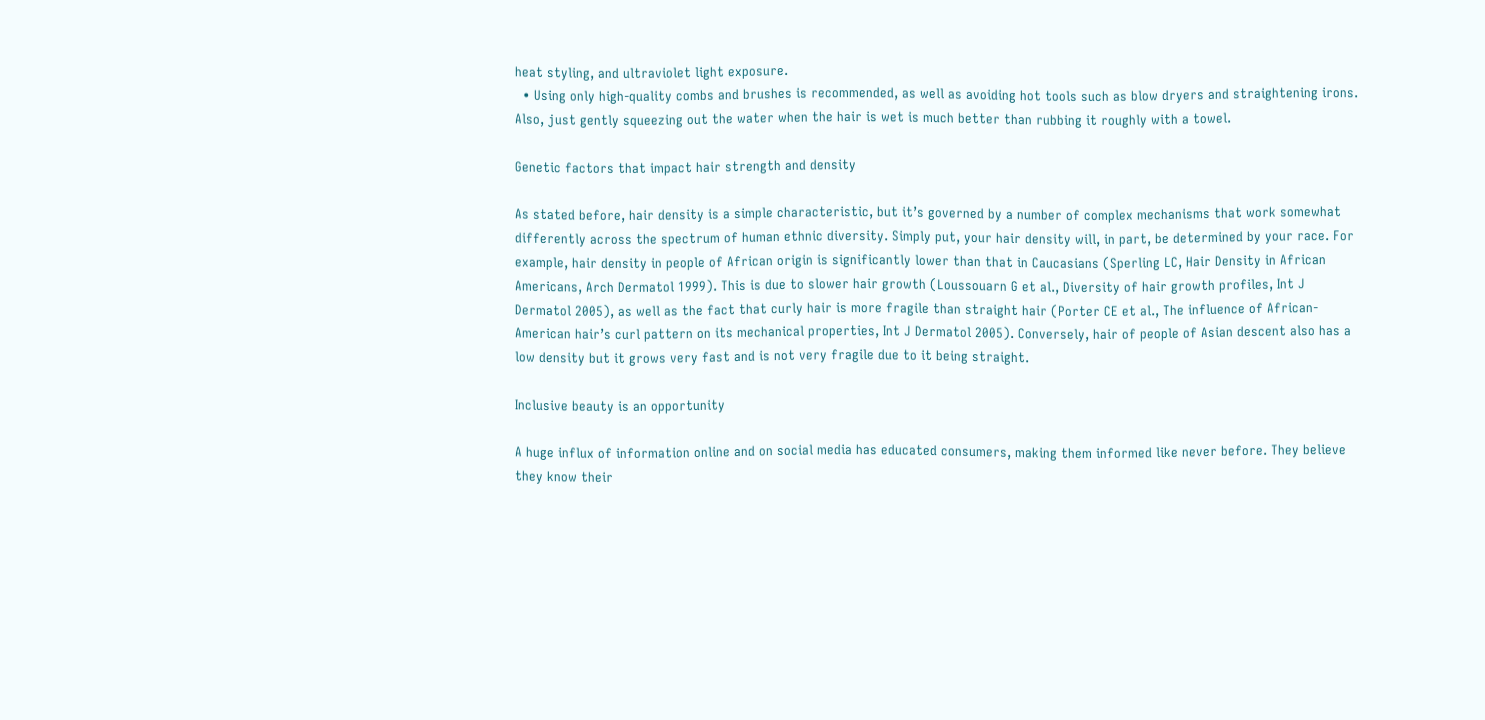heat styling, and ultraviolet light exposure.
  • Using only high-quality combs and brushes is recommended, as well as avoiding hot tools such as blow dryers and straightening irons. Also, just gently squeezing out the water when the hair is wet is much better than rubbing it roughly with a towel.

Genetic factors that impact hair strength and density

As stated before, hair density is a simple characteristic, but it’s governed by a number of complex mechanisms that work somewhat differently across the spectrum of human ethnic diversity. Simply put, your hair density will, in part, be determined by your race. For example, hair density in people of African origin is significantly lower than that in Caucasians (Sperling LC, Hair Density in African Americans, Arch Dermatol 1999). This is due to slower hair growth (Loussouarn G et al., Diversity of hair growth profiles, Int J Dermatol 2005), as well as the fact that curly hair is more fragile than straight hair (Porter CE et al., The influence of African-American hair’s curl pattern on its mechanical properties, Int J Dermatol 2005). Conversely, hair of people of Asian descent also has a low density but it grows very fast and is not very fragile due to it being straight.

Inclusive beauty is an opportunity

A huge influx of information online and on social media has educated consumers, making them informed like never before. They believe they know their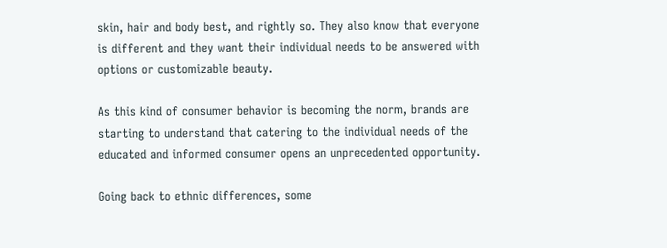skin, hair and body best, and rightly so. They also know that everyone is different and they want their individual needs to be answered with options or customizable beauty.

As this kind of consumer behavior is becoming the norm, brands are starting to understand that catering to the individual needs of the educated and informed consumer opens an unprecedented opportunity.

Going back to ethnic differences, some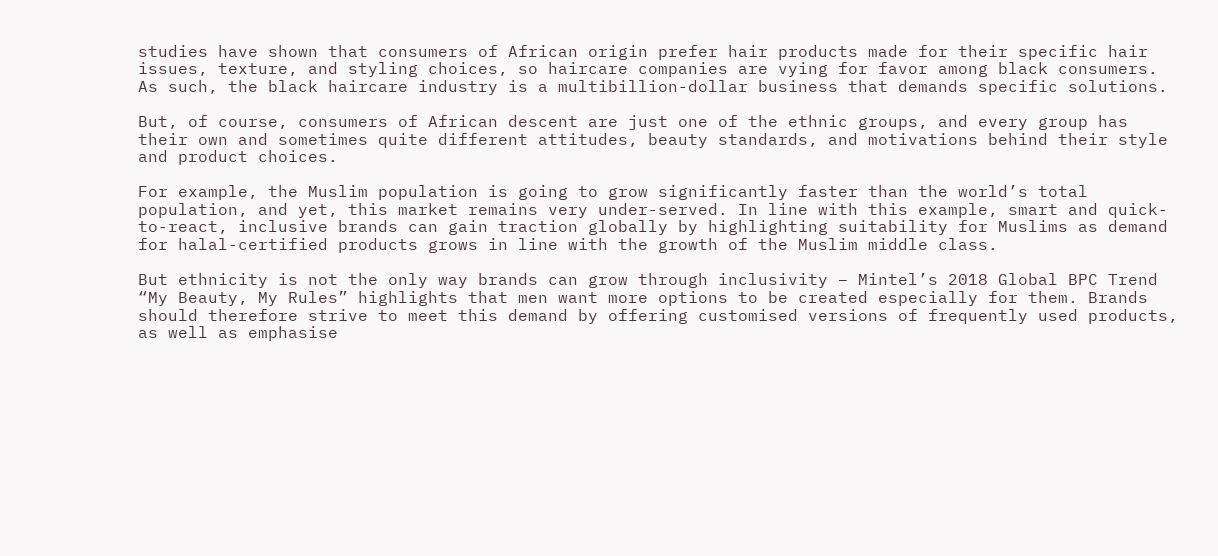studies have shown that consumers of African origin prefer hair products made for their specific hair issues, texture, and styling choices, so haircare companies are vying for favor among black consumers. As such, the black haircare industry is a multibillion-dollar business that demands specific solutions.

But, of course, consumers of African descent are just one of the ethnic groups, and every group has their own and sometimes quite different attitudes, beauty standards, and motivations behind their style and product choices.

For example, the Muslim population is going to grow significantly faster than the world’s total population, and yet, this market remains very under-served. In line with this example, smart and quick-to-react, inclusive brands can gain traction globally by highlighting suitability for Muslims as demand for halal-certified products grows in line with the growth of the Muslim middle class.

But ethnicity is not the only way brands can grow through inclusivity – Mintel’s 2018 Global BPC Trend “My Beauty, My Rules” highlights that men want more options to be created especially for them. Brands should therefore strive to meet this demand by offering customised versions of frequently used products, as well as emphasise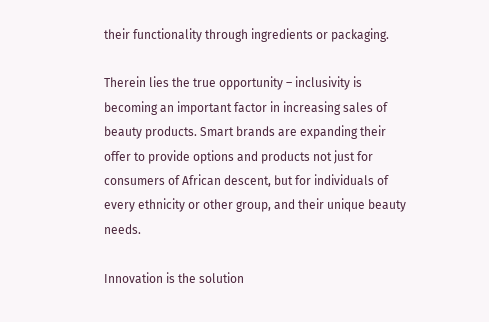their functionality through ingredients or packaging.

Therein lies the true opportunity – inclusivity is becoming an important factor in increasing sales of beauty products. Smart brands are expanding their offer to provide options and products not just for consumers of African descent, but for individuals of every ethnicity or other group, and their unique beauty needs.

Innovation is the solution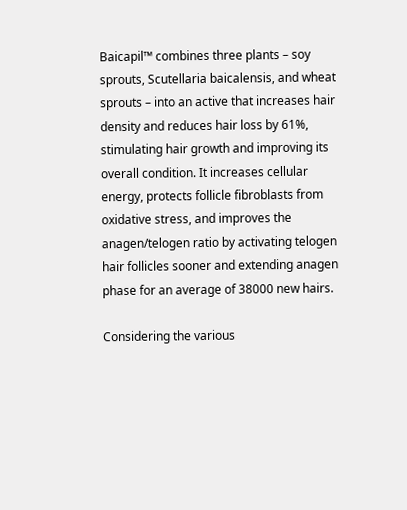Baicapil™ combines three plants – soy sprouts, Scutellaria baicalensis, and wheat sprouts – into an active that increases hair density and reduces hair loss by 61%, stimulating hair growth and improving its overall condition. It increases cellular energy, protects follicle fibroblasts from oxidative stress, and improves the anagen/telogen ratio by activating telogen hair follicles sooner and extending anagen phase for an average of 38000 new hairs.

Considering the various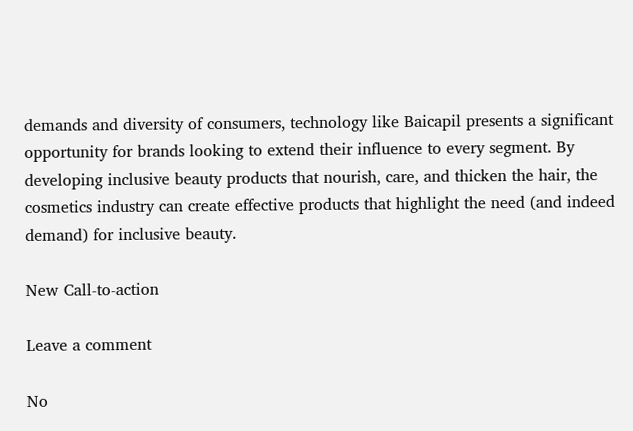demands and diversity of consumers, technology like Baicapil presents a significant opportunity for brands looking to extend their influence to every segment. By developing inclusive beauty products that nourish, care, and thicken the hair, the cosmetics industry can create effective products that highlight the need (and indeed demand) for inclusive beauty.

New Call-to-action

Leave a comment

No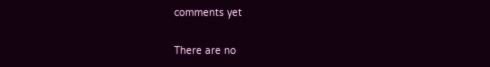comments yet

There are no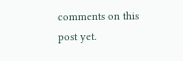comments on this post yet.